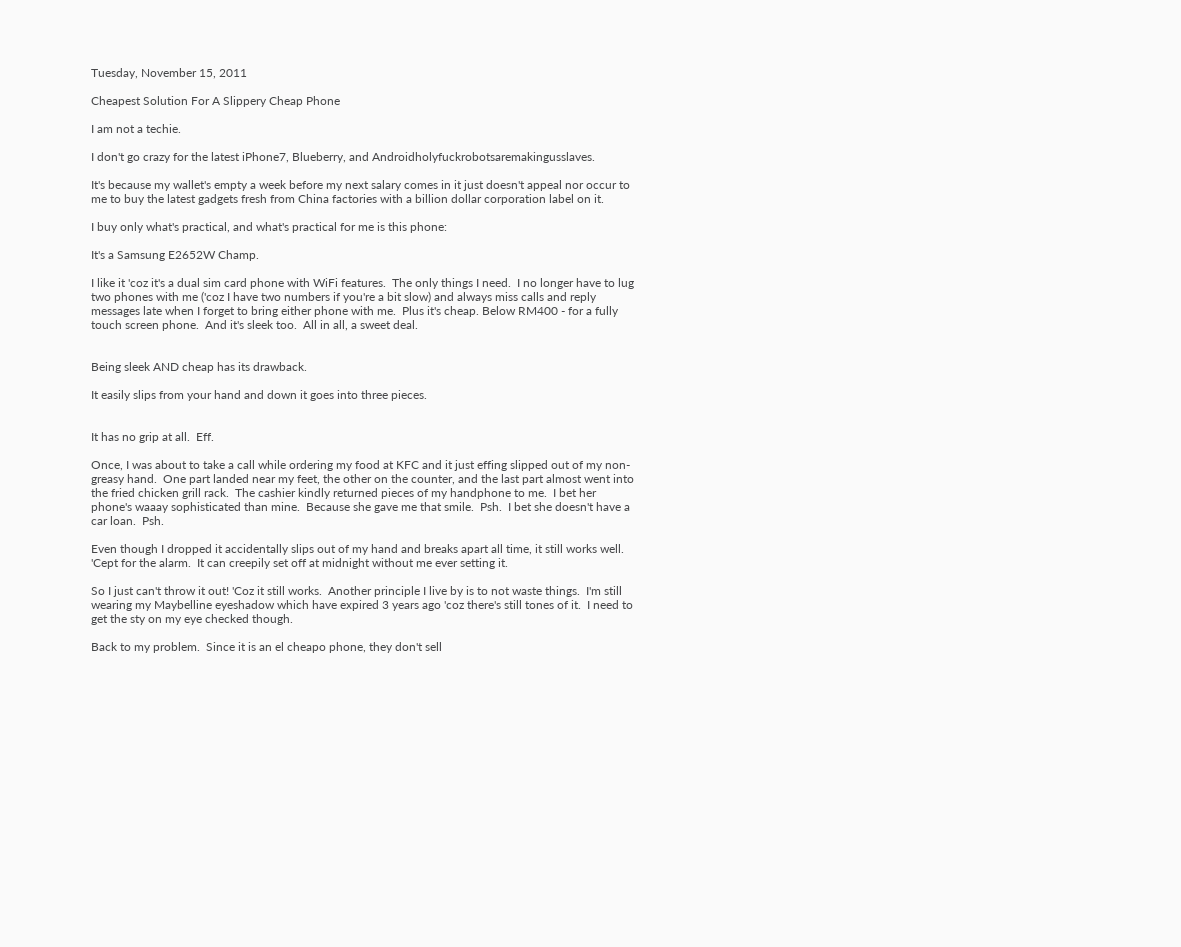Tuesday, November 15, 2011

Cheapest Solution For A Slippery Cheap Phone

I am not a techie.

I don't go crazy for the latest iPhone7, Blueberry, and Androidholyfuckrobotsaremakingusslaves.

It's because my wallet's empty a week before my next salary comes in it just doesn't appeal nor occur to me to buy the latest gadgets fresh from China factories with a billion dollar corporation label on it.

I buy only what's practical, and what's practical for me is this phone:

It's a Samsung E2652W Champ.

I like it 'coz it's a dual sim card phone with WiFi features.  The only things I need.  I no longer have to lug two phones with me ('coz I have two numbers if you're a bit slow) and always miss calls and reply messages late when I forget to bring either phone with me.  Plus it's cheap. Below RM400 - for a fully touch screen phone.  And it's sleek too.  All in all, a sweet deal.


Being sleek AND cheap has its drawback.

It easily slips from your hand and down it goes into three pieces.


It has no grip at all.  Eff.

Once, I was about to take a call while ordering my food at KFC and it just effing slipped out of my non-greasy hand.  One part landed near my feet, the other on the counter, and the last part almost went into the fried chicken grill rack.  The cashier kindly returned pieces of my handphone to me.  I bet her phone's waaay sophisticated than mine.  Because she gave me that smile.  Psh.  I bet she doesn't have a car loan.  Psh.

Even though I dropped it accidentally slips out of my hand and breaks apart all time, it still works well.  'Cept for the alarm.  It can creepily set off at midnight without me ever setting it.

So I just can't throw it out! 'Coz it still works.  Another principle I live by is to not waste things.  I'm still wearing my Maybelline eyeshadow which have expired 3 years ago 'coz there's still tones of it.  I need to get the sty on my eye checked though.

Back to my problem.  Since it is an el cheapo phone, they don't sell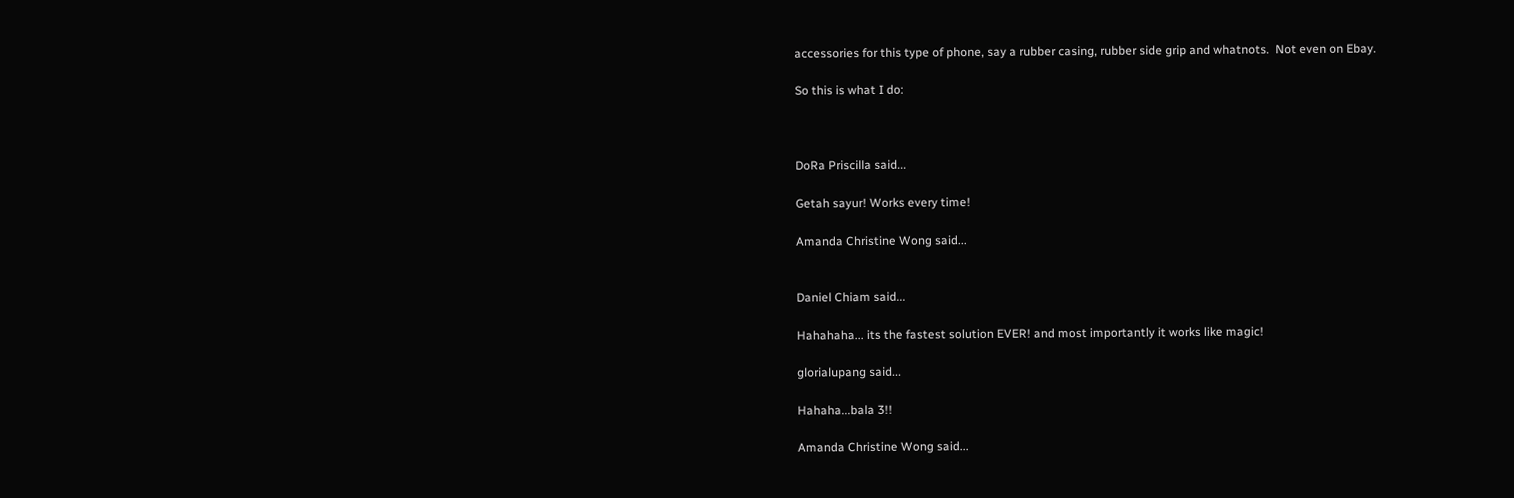accessories for this type of phone, say a rubber casing, rubber side grip and whatnots.  Not even on Ebay.

So this is what I do:



DoRa Priscilla said...

Getah sayur! Works every time!

Amanda Christine Wong said...


Daniel Chiam said...

Hahahaha... its the fastest solution EVER! and most importantly it works like magic!

glorialupang said...

Hahaha...bala 3!!

Amanda Christine Wong said...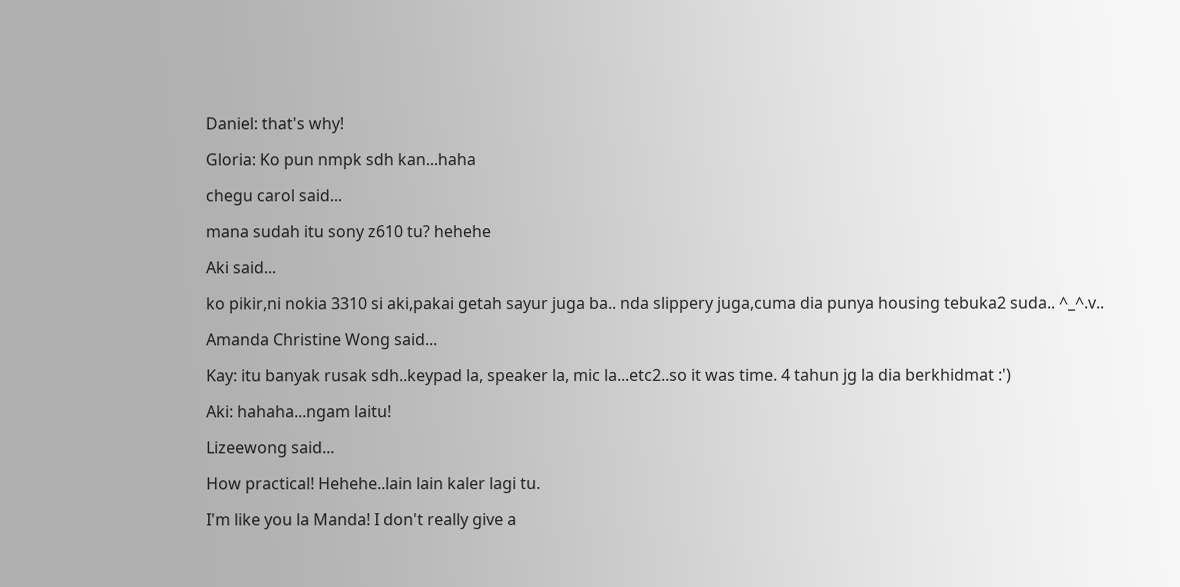Daniel: that's why!

Gloria: Ko pun nmpk sdh kan...haha

chegu carol said...

mana sudah itu sony z610 tu? hehehe

Aki said...

ko pikir,ni nokia 3310 si aki,pakai getah sayur juga ba.. nda slippery juga,cuma dia punya housing tebuka2 suda.. ^_^.v..

Amanda Christine Wong said...

Kay: itu banyak rusak sdh..keypad la, speaker la, mic la...etc2..so it was time. 4 tahun jg la dia berkhidmat :')

Aki: hahaha...ngam laitu!

Lizeewong said...

How practical! Hehehe..lain lain kaler lagi tu.

I'm like you la Manda! I don't really give a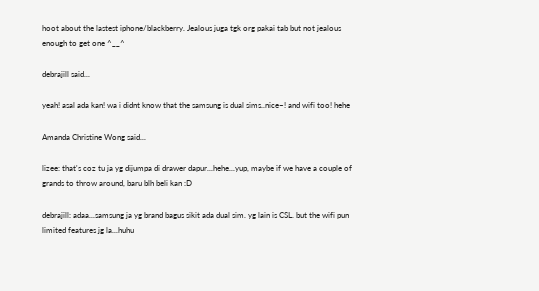hoot about the lastest iphone/blackberry. Jealous juga tgk org pakai tab but not jealous enough to get one ^__^

debrajill said...

yeah! asal ada kan! wa i didnt know that the samsung is dual sims..nice~! and wifi too! hehe

Amanda Christine Wong said...

lizee: that's coz tu ja yg dijumpa di drawer dapur...hehe...yup, maybe if we have a couple of grands to throw around, baru blh beli kan :D

debrajill: adaa...samsung ja yg brand bagus sikit ada dual sim. yg lain is CSL. but the wifi pun limited features jg la...huhu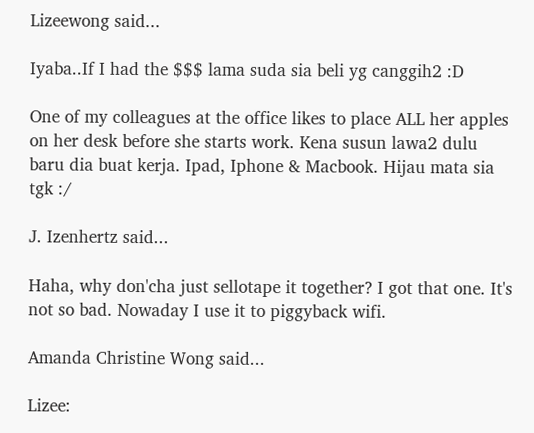Lizeewong said...

Iyaba..If I had the $$$ lama suda sia beli yg canggih2 :D

One of my colleagues at the office likes to place ALL her apples on her desk before she starts work. Kena susun lawa2 dulu baru dia buat kerja. Ipad, Iphone & Macbook. Hijau mata sia tgk :/

J. Izenhertz said...

Haha, why don'cha just sellotape it together? I got that one. It's not so bad. Nowaday I use it to piggyback wifi.

Amanda Christine Wong said...

Lizee: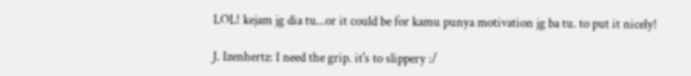LOL! kejam jg dia tu...or it could be for kamu punya motivation jg ba tu. to put it nicely!

J. Izenhertz: I need the grip. it's to slippery :/